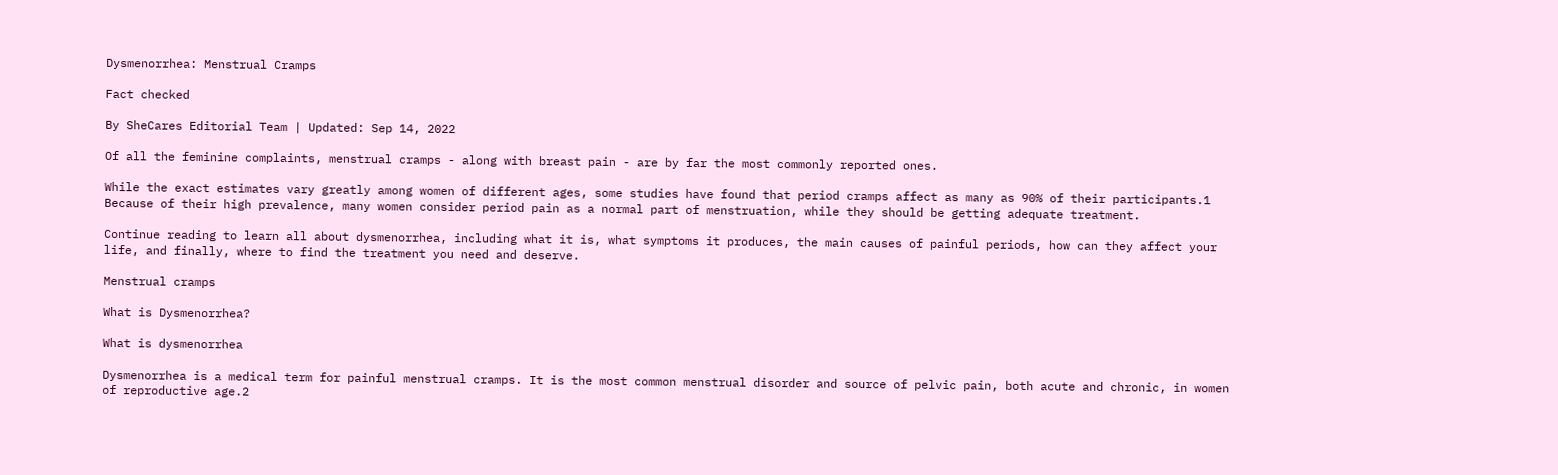Dysmenorrhea: Menstrual Cramps

Fact checked

By SheCares Editorial Team | Updated: Sep 14, 2022

Of all the feminine complaints, menstrual cramps - along with breast pain - are by far the most commonly reported ones.

While the exact estimates vary greatly among women of different ages, some studies have found that period cramps affect as many as 90% of their participants.1 Because of their high prevalence, many women consider period pain as a normal part of menstruation, while they should be getting adequate treatment.

Continue reading to learn all about dysmenorrhea, including what it is, what symptoms it produces, the main causes of painful periods, how can they affect your life, and finally, where to find the treatment you need and deserve.

Menstrual cramps

What is Dysmenorrhea?

What is dysmenorrhea

Dysmenorrhea is a medical term for painful menstrual cramps. It is the most common menstrual disorder and source of pelvic pain, both acute and chronic, in women of reproductive age.2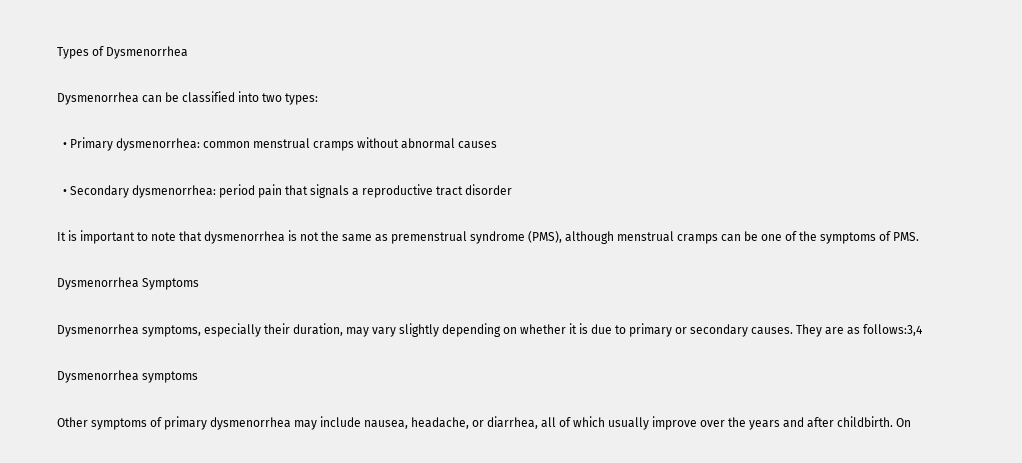Types of Dysmenorrhea

Dysmenorrhea can be classified into two types:

  • Primary dysmenorrhea: common menstrual cramps without abnormal causes

  • Secondary dysmenorrhea: period pain that signals a reproductive tract disorder

It is important to note that dysmenorrhea is not the same as premenstrual syndrome (PMS), although menstrual cramps can be one of the symptoms of PMS.

Dysmenorrhea Symptoms

Dysmenorrhea symptoms, especially their duration, may vary slightly depending on whether it is due to primary or secondary causes. They are as follows:3,4

Dysmenorrhea symptoms

Other symptoms of primary dysmenorrhea may include nausea, headache, or diarrhea, all of which usually improve over the years and after childbirth. On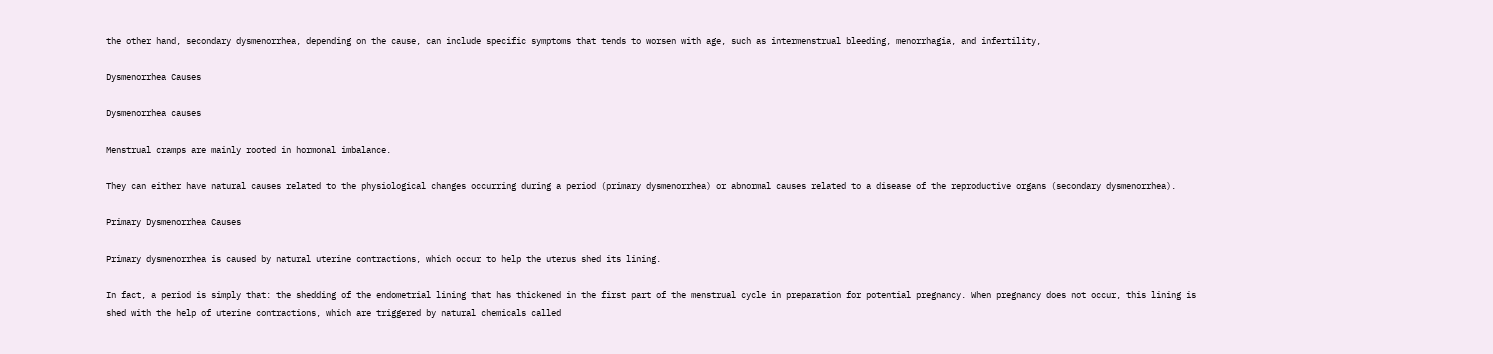the other hand, secondary dysmenorrhea, depending on the cause, can include specific symptoms that tends to worsen with age, such as intermenstrual bleeding, menorrhagia, and infertility,

Dysmenorrhea Causes

Dysmenorrhea causes

Menstrual cramps are mainly rooted in hormonal imbalance.

They can either have natural causes related to the physiological changes occurring during a period (primary dysmenorrhea) or abnormal causes related to a disease of the reproductive organs (secondary dysmenorrhea).

Primary Dysmenorrhea Causes

Primary dysmenorrhea is caused by natural uterine contractions, which occur to help the uterus shed its lining.

In fact, a period is simply that: the shedding of the endometrial lining that has thickened in the first part of the menstrual cycle in preparation for potential pregnancy. When pregnancy does not occur, this lining is shed with the help of uterine contractions, which are triggered by natural chemicals called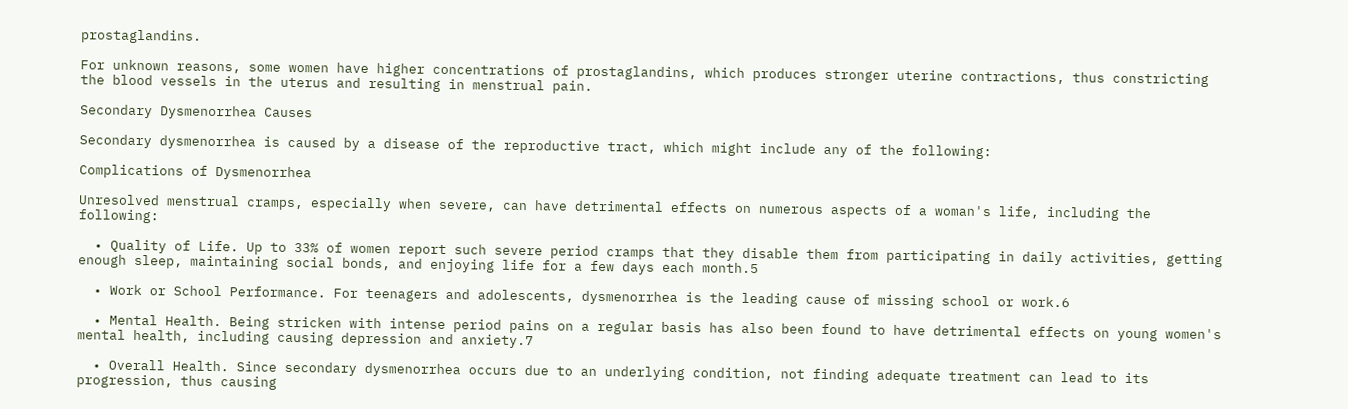prostaglandins.

For unknown reasons, some women have higher concentrations of prostaglandins, which produces stronger uterine contractions, thus constricting the blood vessels in the uterus and resulting in menstrual pain.

Secondary Dysmenorrhea Causes

Secondary dysmenorrhea is caused by a disease of the reproductive tract, which might include any of the following:

Complications of Dysmenorrhea

Unresolved menstrual cramps, especially when severe, can have detrimental effects on numerous aspects of a woman's life, including the following:

  • Quality of Life. Up to 33% of women report such severe period cramps that they disable them from participating in daily activities, getting enough sleep, maintaining social bonds, and enjoying life for a few days each month.5

  • Work or School Performance. For teenagers and adolescents, dysmenorrhea is the leading cause of missing school or work.6

  • Mental Health. Being stricken with intense period pains on a regular basis has also been found to have detrimental effects on young women's mental health, including causing depression and anxiety.7

  • Overall Health. Since secondary dysmenorrhea occurs due to an underlying condition, not finding adequate treatment can lead to its progression, thus causing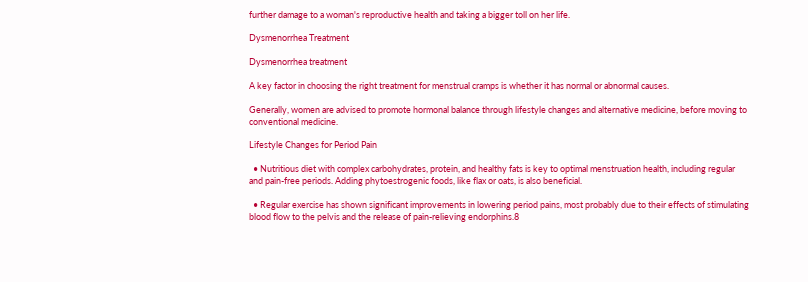further damage to a woman's reproductive health and taking a bigger toll on her life.

Dysmenorrhea Treatment

Dysmenorrhea treatment

A key factor in choosing the right treatment for menstrual cramps is whether it has normal or abnormal causes.

Generally, women are advised to promote hormonal balance through lifestyle changes and alternative medicine, before moving to conventional medicine.

Lifestyle Changes for Period Pain

  • Nutritious diet with complex carbohydrates, protein, and healthy fats is key to optimal menstruation health, including regular and pain-free periods. Adding phytoestrogenic foods, like flax or oats, is also beneficial.

  • Regular exercise has shown significant improvements in lowering period pains, most probably due to their effects of stimulating blood flow to the pelvis and the release of pain-relieving endorphins.8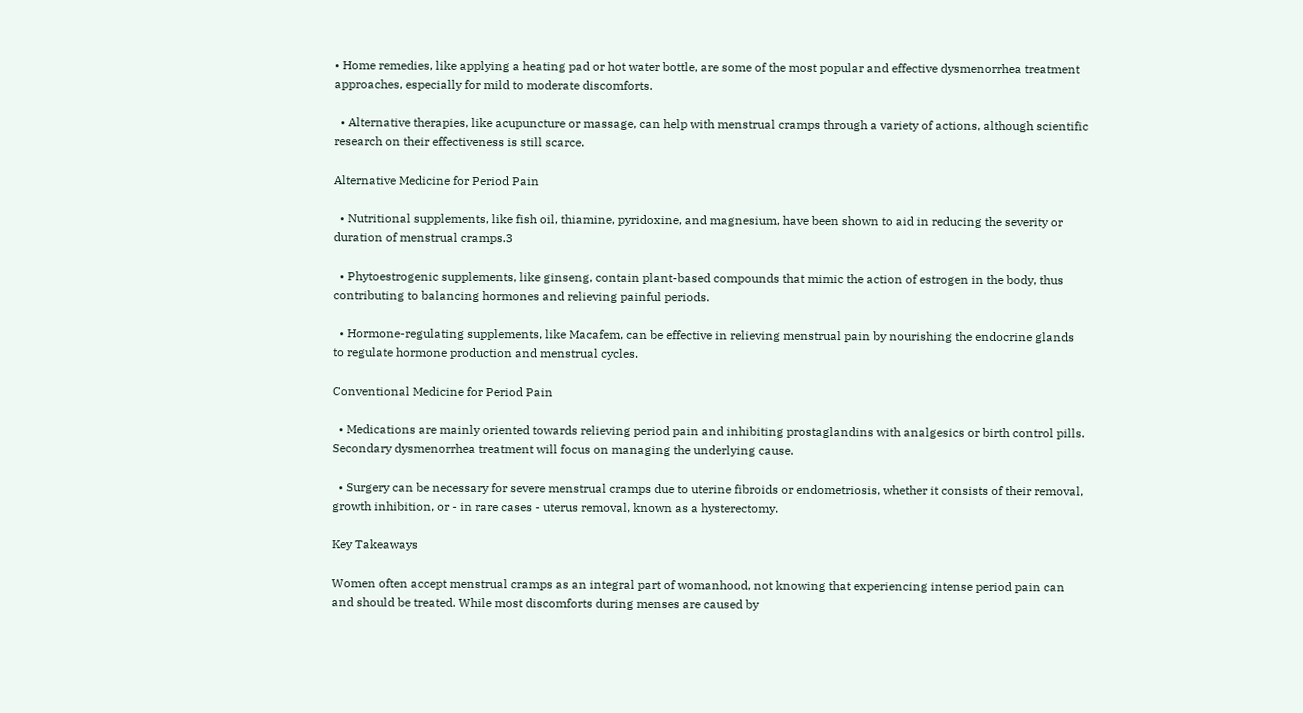• Home remedies, like applying a heating pad or hot water bottle, are some of the most popular and effective dysmenorrhea treatment approaches, especially for mild to moderate discomforts.

  • Alternative therapies, like acupuncture or massage, can help with menstrual cramps through a variety of actions, although scientific research on their effectiveness is still scarce.

Alternative Medicine for Period Pain

  • Nutritional supplements, like fish oil, thiamine, pyridoxine, and magnesium, have been shown to aid in reducing the severity or duration of menstrual cramps.3

  • Phytoestrogenic supplements, like ginseng, contain plant-based compounds that mimic the action of estrogen in the body, thus contributing to balancing hormones and relieving painful periods.

  • Hormone-regulating supplements, like Macafem, can be effective in relieving menstrual pain by nourishing the endocrine glands to regulate hormone production and menstrual cycles.

Conventional Medicine for Period Pain

  • Medications are mainly oriented towards relieving period pain and inhibiting prostaglandins with analgesics or birth control pills. Secondary dysmenorrhea treatment will focus on managing the underlying cause.

  • Surgery can be necessary for severe menstrual cramps due to uterine fibroids or endometriosis, whether it consists of their removal, growth inhibition, or - in rare cases - uterus removal, known as a hysterectomy.

Key Takeaways

Women often accept menstrual cramps as an integral part of womanhood, not knowing that experiencing intense period pain can and should be treated. While most discomforts during menses are caused by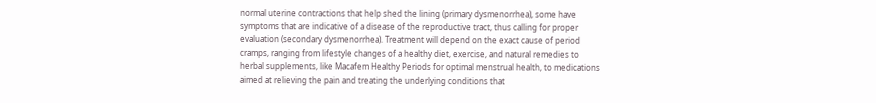normal uterine contractions that help shed the lining (primary dysmenorrhea), some have symptoms that are indicative of a disease of the reproductive tract, thus calling for proper evaluation (secondary dysmenorrhea). Treatment will depend on the exact cause of period cramps, ranging from lifestyle changes of a healthy diet, exercise, and natural remedies to herbal supplements, like Macafem Healthy Periods for optimal menstrual health, to medications aimed at relieving the pain and treating the underlying conditions that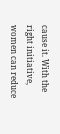cause it. With the right initiative, women can reduce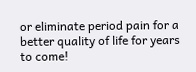or eliminate period pain for a better quality of life for years to come!